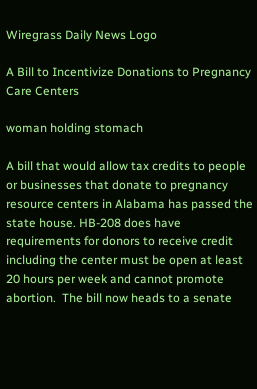Wiregrass Daily News Logo

A Bill to Incentivize Donations to Pregnancy Care Centers

woman holding stomach

A bill that would allow tax credits to people or businesses that donate to pregnancy resource centers in Alabama has passed the state house. HB-208 does have requirements for donors to receive credit including the center must be open at least 20 hours per week and cannot promote abortion.  The bill now heads to a senate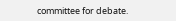committee for debate.